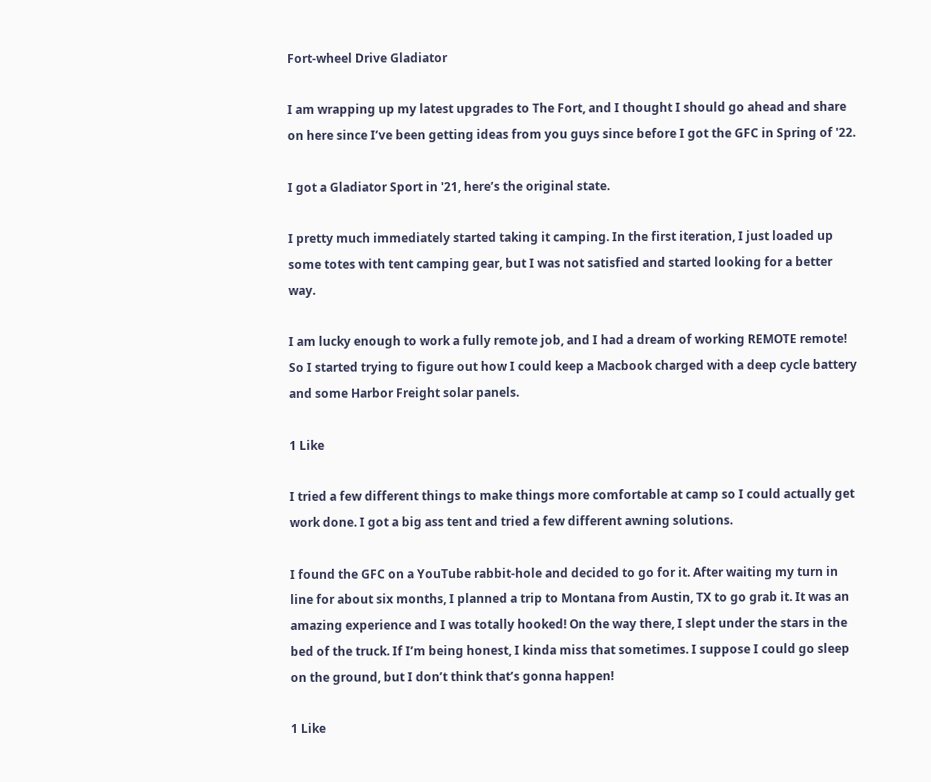Fort-wheel Drive Gladiator

I am wrapping up my latest upgrades to The Fort, and I thought I should go ahead and share on here since I’ve been getting ideas from you guys since before I got the GFC in Spring of '22.

I got a Gladiator Sport in '21, here’s the original state.

I pretty much immediately started taking it camping. In the first iteration, I just loaded up some totes with tent camping gear, but I was not satisfied and started looking for a better way.

I am lucky enough to work a fully remote job, and I had a dream of working REMOTE remote! So I started trying to figure out how I could keep a Macbook charged with a deep cycle battery and some Harbor Freight solar panels.

1 Like

I tried a few different things to make things more comfortable at camp so I could actually get work done. I got a big ass tent and tried a few different awning solutions.

I found the GFC on a YouTube rabbit-hole and decided to go for it. After waiting my turn in line for about six months, I planned a trip to Montana from Austin, TX to go grab it. It was an amazing experience and I was totally hooked! On the way there, I slept under the stars in the bed of the truck. If I’m being honest, I kinda miss that sometimes. I suppose I could go sleep on the ground, but I don’t think that’s gonna happen!

1 Like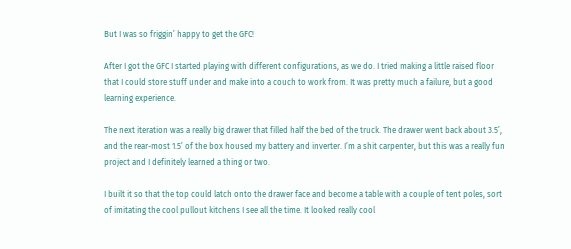But I was so friggin’ happy to get the GFC!

After I got the GFC I started playing with different configurations, as we do. I tried making a little raised floor that I could store stuff under and make into a couch to work from. It was pretty much a failure, but a good learning experience.

The next iteration was a really big drawer that filled half the bed of the truck. The drawer went back about 3.5’, and the rear-most 1.5’ of the box housed my battery and inverter. I’m a shit carpenter, but this was a really fun project and I definitely learned a thing or two.

I built it so that the top could latch onto the drawer face and become a table with a couple of tent poles, sort of imitating the cool pullout kitchens I see all the time. It looked really cool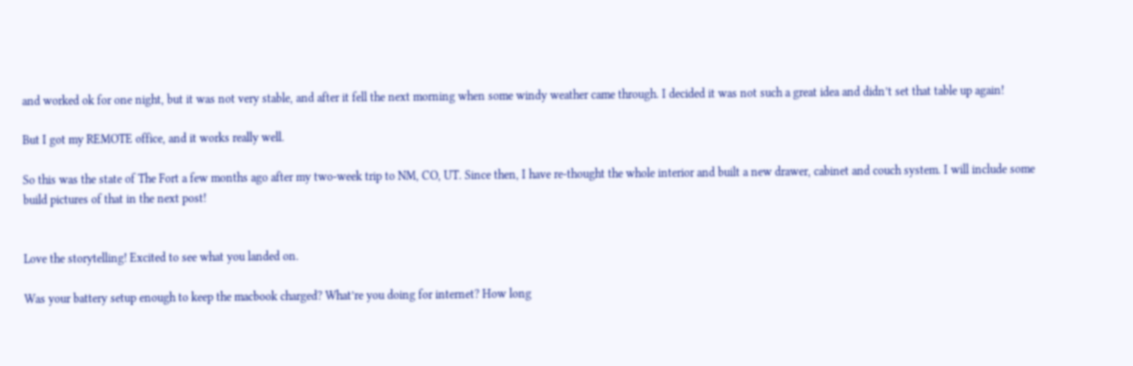and worked ok for one night, but it was not very stable, and after it fell the next morning when some windy weather came through. I decided it was not such a great idea and didn’t set that table up again!

But I got my REMOTE office, and it works really well.

So this was the state of The Fort a few months ago after my two-week trip to NM, CO, UT. Since then, I have re-thought the whole interior and built a new drawer, cabinet and couch system. I will include some build pictures of that in the next post!


Love the storytelling! Excited to see what you landed on.

Was your battery setup enough to keep the macbook charged? What’re you doing for internet? How long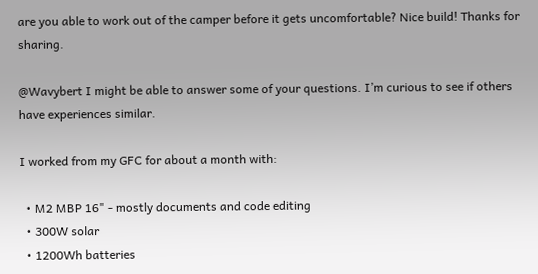are you able to work out of the camper before it gets uncomfortable? Nice build! Thanks for sharing.

@Wavybert I might be able to answer some of your questions. I’m curious to see if others have experiences similar.

I worked from my GFC for about a month with:

  • M2 MBP 16" - mostly documents and code editing
  • 300W solar
  • 1200Wh batteries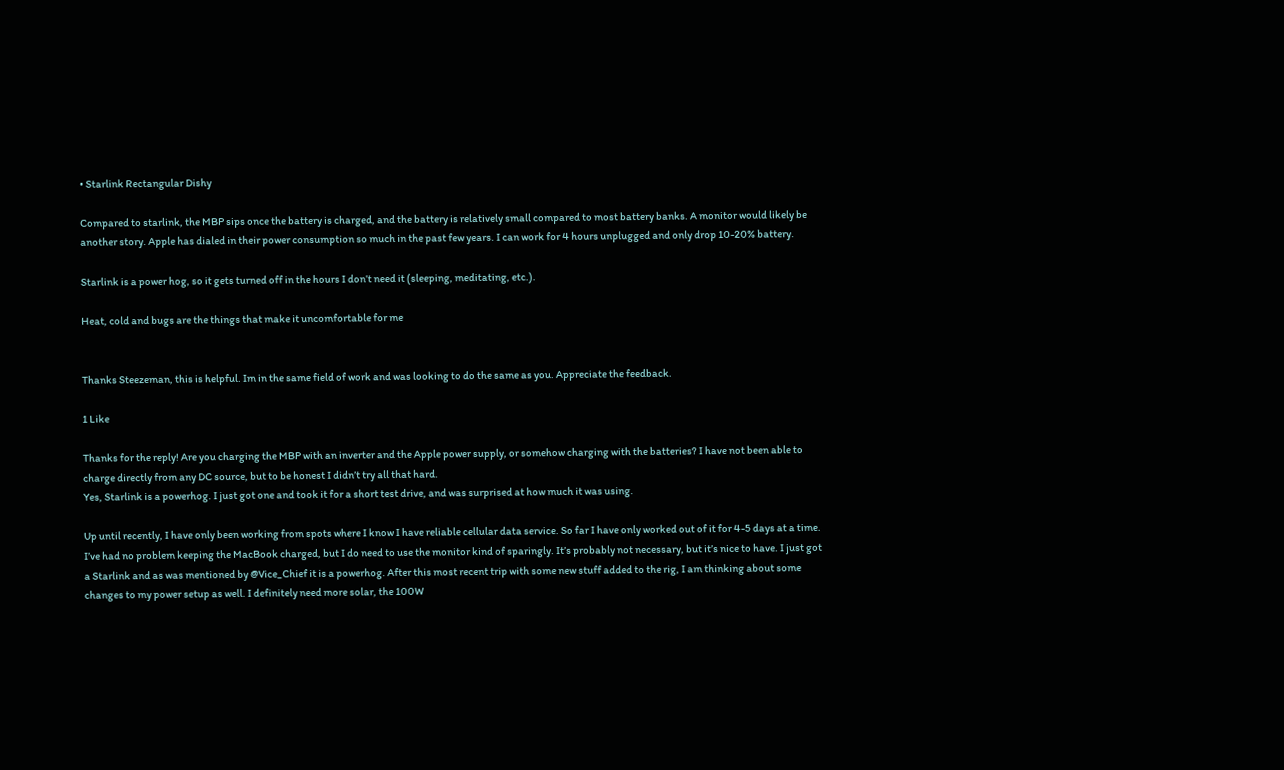• Starlink Rectangular Dishy

Compared to starlink, the MBP sips once the battery is charged, and the battery is relatively small compared to most battery banks. A monitor would likely be another story. Apple has dialed in their power consumption so much in the past few years. I can work for 4 hours unplugged and only drop 10-20% battery.

Starlink is a power hog, so it gets turned off in the hours I don’t need it (sleeping, meditating, etc.).

Heat, cold and bugs are the things that make it uncomfortable for me


Thanks Steezeman, this is helpful. Im in the same field of work and was looking to do the same as you. Appreciate the feedback.

1 Like

Thanks for the reply! Are you charging the MBP with an inverter and the Apple power supply, or somehow charging with the batteries? I have not been able to charge directly from any DC source, but to be honest I didn’t try all that hard.
Yes, Starlink is a powerhog. I just got one and took it for a short test drive, and was surprised at how much it was using.

Up until recently, I have only been working from spots where I know I have reliable cellular data service. So far I have only worked out of it for 4-5 days at a time. I’ve had no problem keeping the MacBook charged, but I do need to use the monitor kind of sparingly. It’s probably not necessary, but it’s nice to have. I just got a Starlink and as was mentioned by @Vice_Chief it is a powerhog. After this most recent trip with some new stuff added to the rig, I am thinking about some changes to my power setup as well. I definitely need more solar, the 100W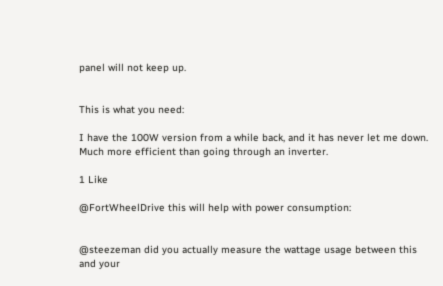panel will not keep up.


This is what you need:

I have the 100W version from a while back, and it has never let me down. Much more efficient than going through an inverter.

1 Like

@FortWheelDrive this will help with power consumption:


@steezeman did you actually measure the wattage usage between this and your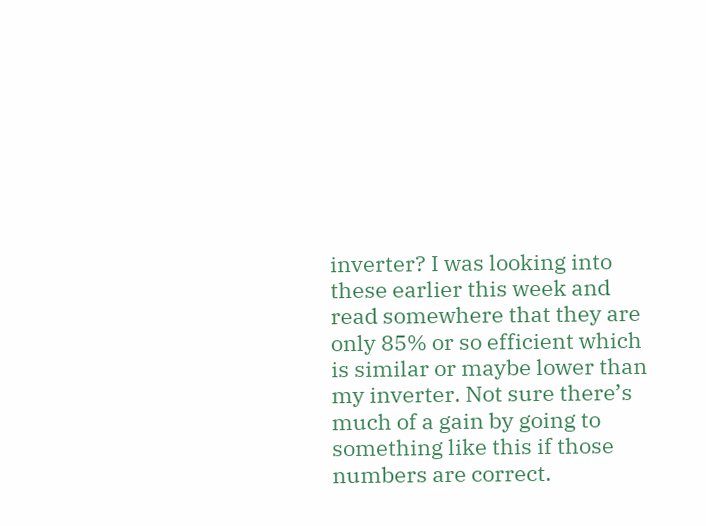inverter? I was looking into these earlier this week and read somewhere that they are only 85% or so efficient which is similar or maybe lower than my inverter. Not sure there’s much of a gain by going to something like this if those numbers are correct.